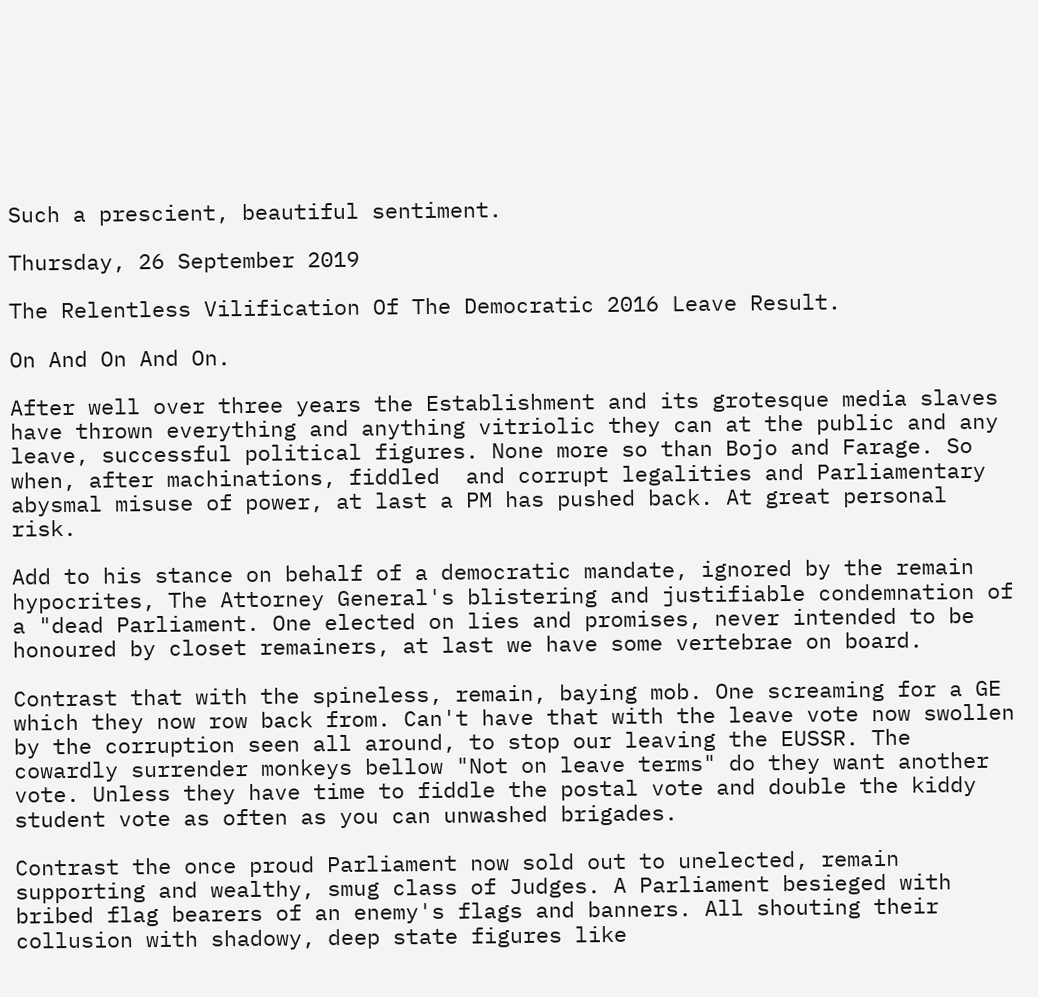Such a prescient, beautiful sentiment.

Thursday, 26 September 2019

The Relentless Vilification Of The Democratic 2016 Leave Result.

On And On And On.

After well over three years the Establishment and its grotesque media slaves have thrown everything and anything vitriolic they can at the public and any leave, successful political figures. None more so than Bojo and Farage. So when, after machinations, fiddled  and corrupt legalities and Parliamentary abysmal misuse of power, at last a PM has pushed back. At great personal risk.

Add to his stance on behalf of a democratic mandate, ignored by the remain hypocrites, The Attorney General's blistering and justifiable condemnation of a "dead Parliament. One elected on lies and promises, never intended to be honoured by closet remainers, at last we have some vertebrae on board.

Contrast that with the spineless, remain, baying mob. One screaming for a GE which they now row back from. Can't have that with the leave vote now swollen by the corruption seen all around, to stop our leaving the EUSSR. The cowardly surrender monkeys bellow "Not on leave terms" do they want another vote. Unless they have time to fiddle the postal vote and double the kiddy student vote as often as you can unwashed brigades.

Contrast the once proud Parliament now sold out to unelected, remain supporting and wealthy, smug class of Judges. A Parliament besieged with bribed flag bearers of an enemy's flags and banners. All shouting their collusion with shadowy, deep state figures like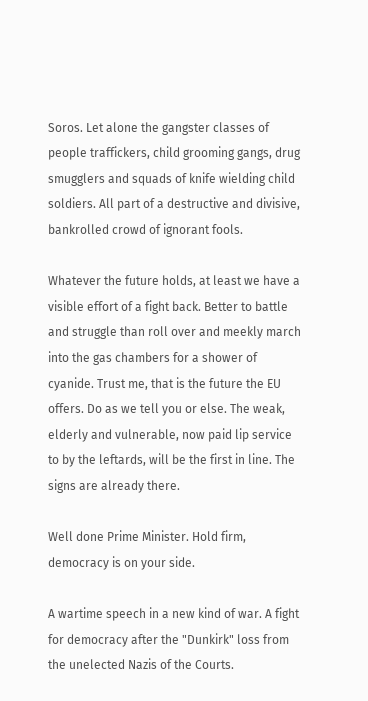Soros. Let alone the gangster classes of people traffickers, child grooming gangs, drug smugglers and squads of knife wielding child soldiers. All part of a destructive and divisive, bankrolled crowd of ignorant fools.

Whatever the future holds, at least we have a visible effort of a fight back. Better to battle and struggle than roll over and meekly march into the gas chambers for a shower of cyanide. Trust me, that is the future the EU offers. Do as we tell you or else. The weak, elderly and vulnerable, now paid lip service to by the leftards, will be the first in line. The signs are already there.

Well done Prime Minister. Hold firm, democracy is on your side.

A wartime speech in a new kind of war. A fight for democracy after the "Dunkirk" loss from the unelected Nazis of the Courts.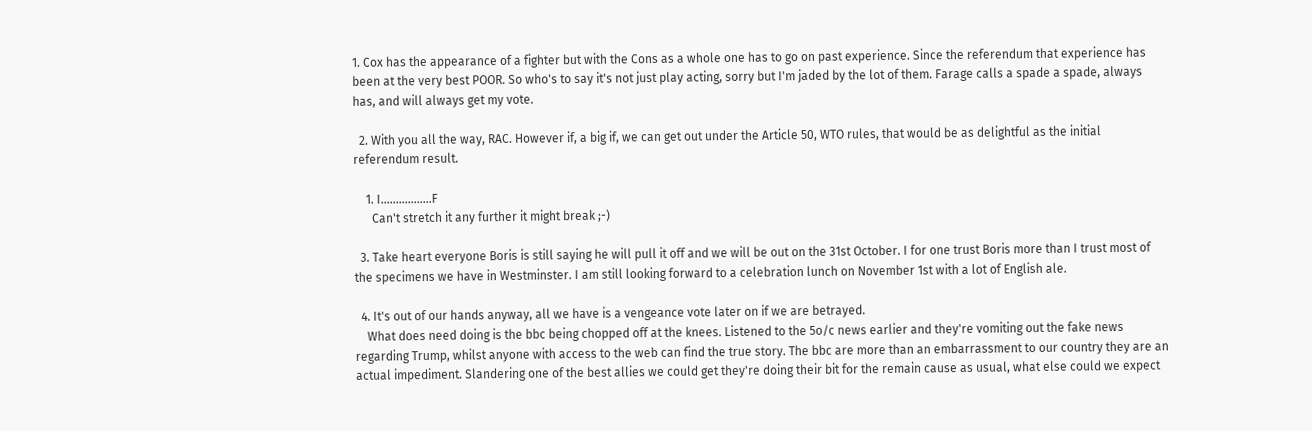1. Cox has the appearance of a fighter but with the Cons as a whole one has to go on past experience. Since the referendum that experience has been at the very best POOR. So who's to say it's not just play acting, sorry but I'm jaded by the lot of them. Farage calls a spade a spade, always has, and will always get my vote.

  2. With you all the way, RAC. However if, a big if, we can get out under the Article 50, WTO rules, that would be as delightful as the initial referendum result.

    1. I.................F
      Can't stretch it any further it might break ;-)

  3. Take heart everyone Boris is still saying he will pull it off and we will be out on the 31st October. I for one trust Boris more than I trust most of the specimens we have in Westminster. I am still looking forward to a celebration lunch on November 1st with a lot of English ale.

  4. It's out of our hands anyway, all we have is a vengeance vote later on if we are betrayed.
    What does need doing is the bbc being chopped off at the knees. Listened to the 5o/c news earlier and they're vomiting out the fake news regarding Trump, whilst anyone with access to the web can find the true story. The bbc are more than an embarrassment to our country they are an actual impediment. Slandering one of the best allies we could get they're doing their bit for the remain cause as usual, what else could we expect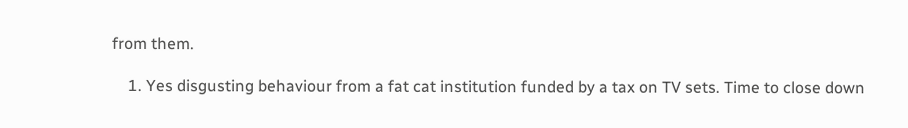from them.

    1. Yes disgusting behaviour from a fat cat institution funded by a tax on TV sets. Time to close down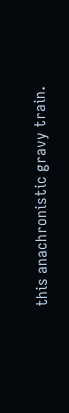this anachronistic gravy train.